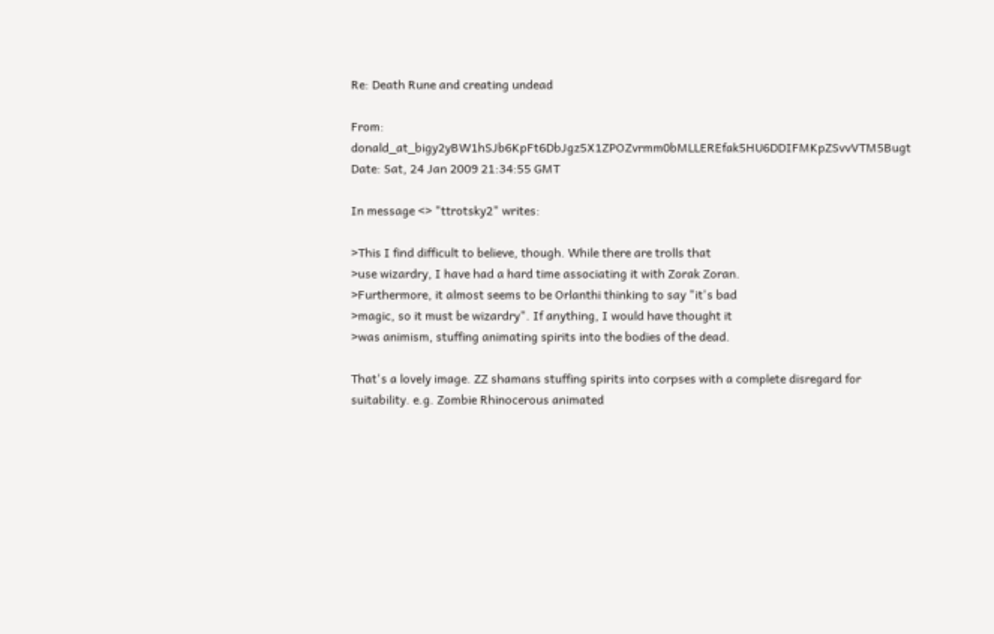Re: Death Rune and creating undead

From: donald_at_bigy2yBW1hSJb6KpFt6DbJgz5X1ZPOZvrmm0bMLLEREfak5HU6DDIFMKpZSvvVTM5Bugt
Date: Sat, 24 Jan 2009 21:34:55 GMT

In message <> "ttrotsky2" writes:

>This I find difficult to believe, though. While there are trolls that
>use wizardry, I have had a hard time associating it with Zorak Zoran.
>Furthermore, it almost seems to be Orlanthi thinking to say "it's bad
>magic, so it must be wizardry". If anything, I would have thought it
>was animism, stuffing animating spirits into the bodies of the dead.

That's a lovely image. ZZ shamans stuffing spirits into corpses with a complete disregard for suitability. e.g. Zombie Rhinocerous animated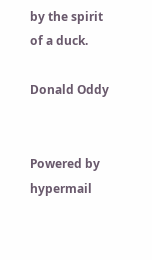by the spirit of a duck.

Donald Oddy


Powered by hypermail